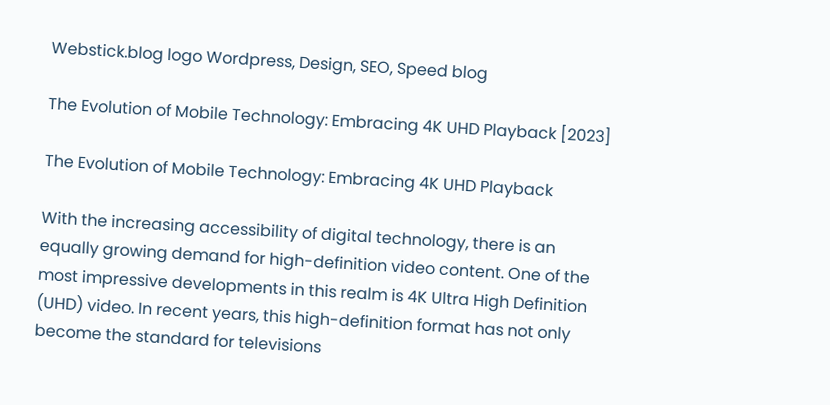Webstick.blog logo Wordpress, Design, SEO, Speed blog

The Evolution of Mobile Technology: Embracing 4K UHD Playback [2023]

The Evolution of Mobile Technology: Embracing 4K UHD Playback

With the increasing accessibility of digital technology, there is an equally growing demand for high-definition video content. One of the most impressive developments in this realm is 4K Ultra High Definition (UHD) video. In recent years, this high-definition format has not only become the standard for televisions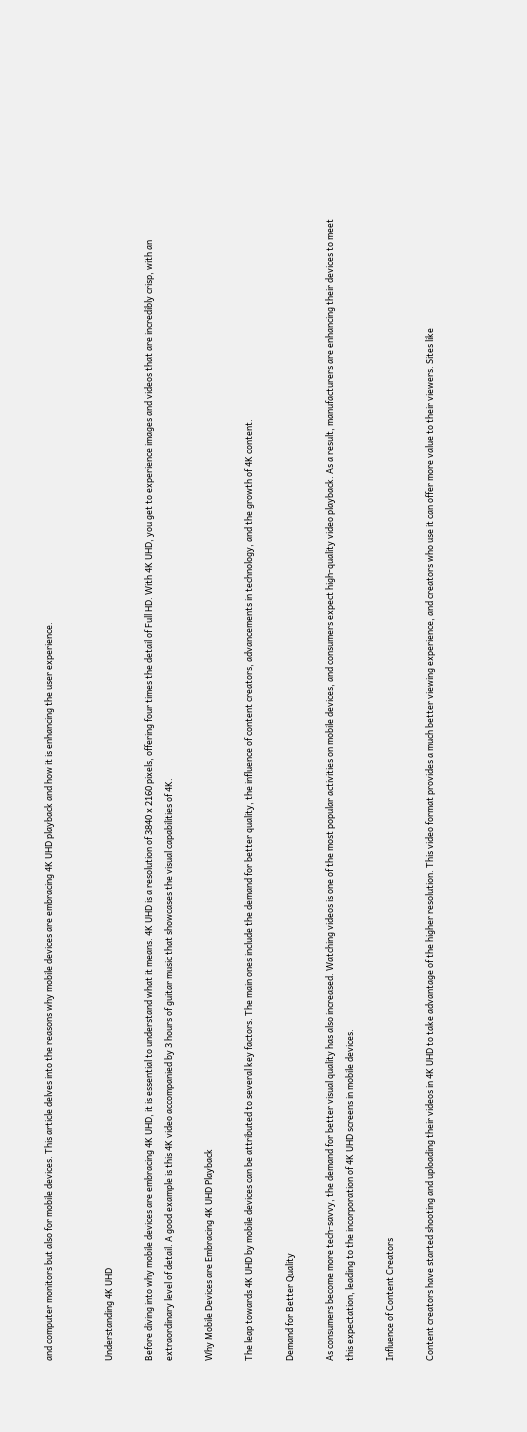and computer monitors but also for mobile devices. This article delves into the reasons why mobile devices are embracing 4K UHD playback and how it is enhancing the user experience.


Understanding 4K UHD

Before diving into why mobile devices are embracing 4K UHD, it is essential to understand what it means. 4K UHD is a resolution of 3840 x 2160 pixels, offering four times the detail of Full HD. With 4K UHD, you get to experience images and videos that are incredibly crisp, with an extraordinary level of detail. A good example is this 4K video accompanied by 3 hours of guitar music that showcases the visual capabilities of 4K.

Why Mobile Devices are Embracing 4K UHD Playback

The leap towards 4K UHD by mobile devices can be attributed to several key factors. The main ones include the demand for better quality, the influence of content creators, advancements in technology, and the growth of 4K content.

Demand for Better Quality

As consumers become more tech-savvy, the demand for better visual quality has also increased. Watching videos is one of the most popular activities on mobile devices, and consumers expect high-quality video playback. As a result, manufacturers are enhancing their devices to meet this expectation, leading to the incorporation of 4K UHD screens in mobile devices.

Influence of Content Creators

Content creators have started shooting and uploading their videos in 4K UHD to take advantage of the higher resolution. This video format provides a much better viewing experience, and creators who use it can offer more value to their viewers. Sites like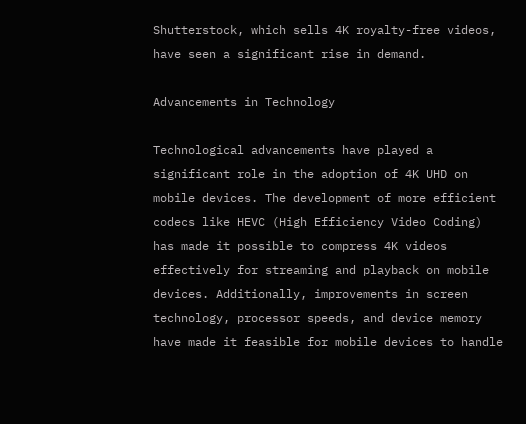Shutterstock, which sells 4K royalty-free videos, have seen a significant rise in demand.

Advancements in Technology

Technological advancements have played a significant role in the adoption of 4K UHD on mobile devices. The development of more efficient codecs like HEVC (High Efficiency Video Coding) has made it possible to compress 4K videos effectively for streaming and playback on mobile devices. Additionally, improvements in screen technology, processor speeds, and device memory have made it feasible for mobile devices to handle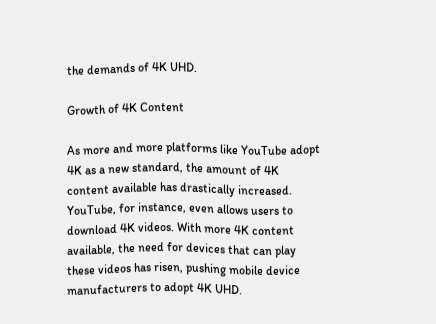the demands of 4K UHD.

Growth of 4K Content

As more and more platforms like YouTube adopt 4K as a new standard, the amount of 4K content available has drastically increased. YouTube, for instance, even allows users to download 4K videos. With more 4K content available, the need for devices that can play these videos has risen, pushing mobile device manufacturers to adopt 4K UHD.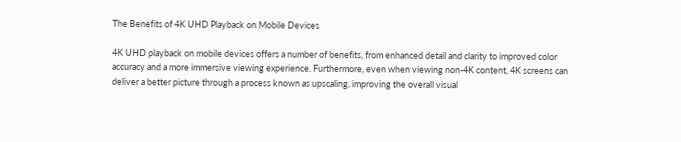The Benefits of 4K UHD Playback on Mobile Devices

4K UHD playback on mobile devices offers a number of benefits, from enhanced detail and clarity to improved color accuracy and a more immersive viewing experience. Furthermore, even when viewing non-4K content, 4K screens can deliver a better picture through a process known as upscaling, improving the overall visual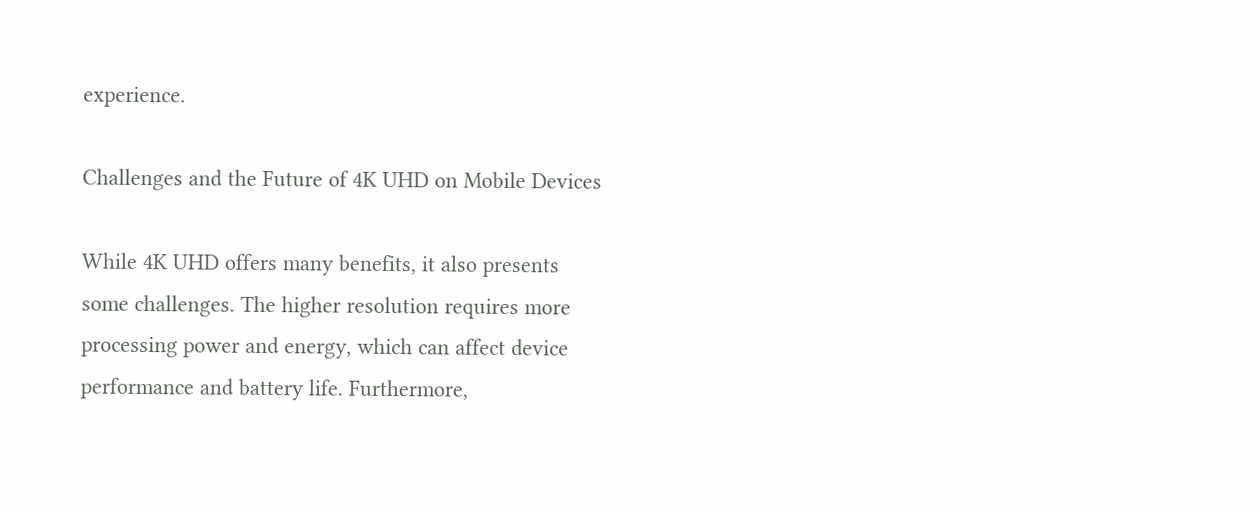experience.

Challenges and the Future of 4K UHD on Mobile Devices

While 4K UHD offers many benefits, it also presents some challenges. The higher resolution requires more processing power and energy, which can affect device performance and battery life. Furthermore,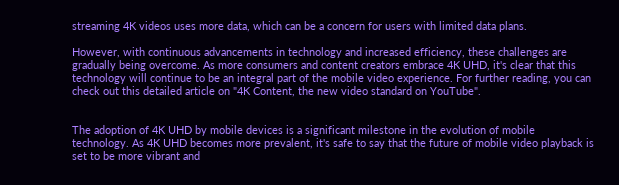streaming 4K videos uses more data, which can be a concern for users with limited data plans.

However, with continuous advancements in technology and increased efficiency, these challenges are gradually being overcome. As more consumers and content creators embrace 4K UHD, it's clear that this technology will continue to be an integral part of the mobile video experience. For further reading, you can check out this detailed article on "4K Content, the new video standard on YouTube".


The adoption of 4K UHD by mobile devices is a significant milestone in the evolution of mobile technology. As 4K UHD becomes more prevalent, it's safe to say that the future of mobile video playback is set to be more vibrant and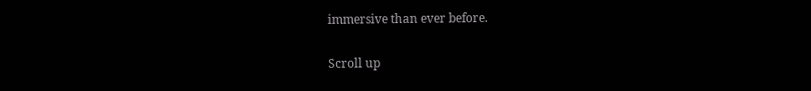immersive than ever before.

Scroll up